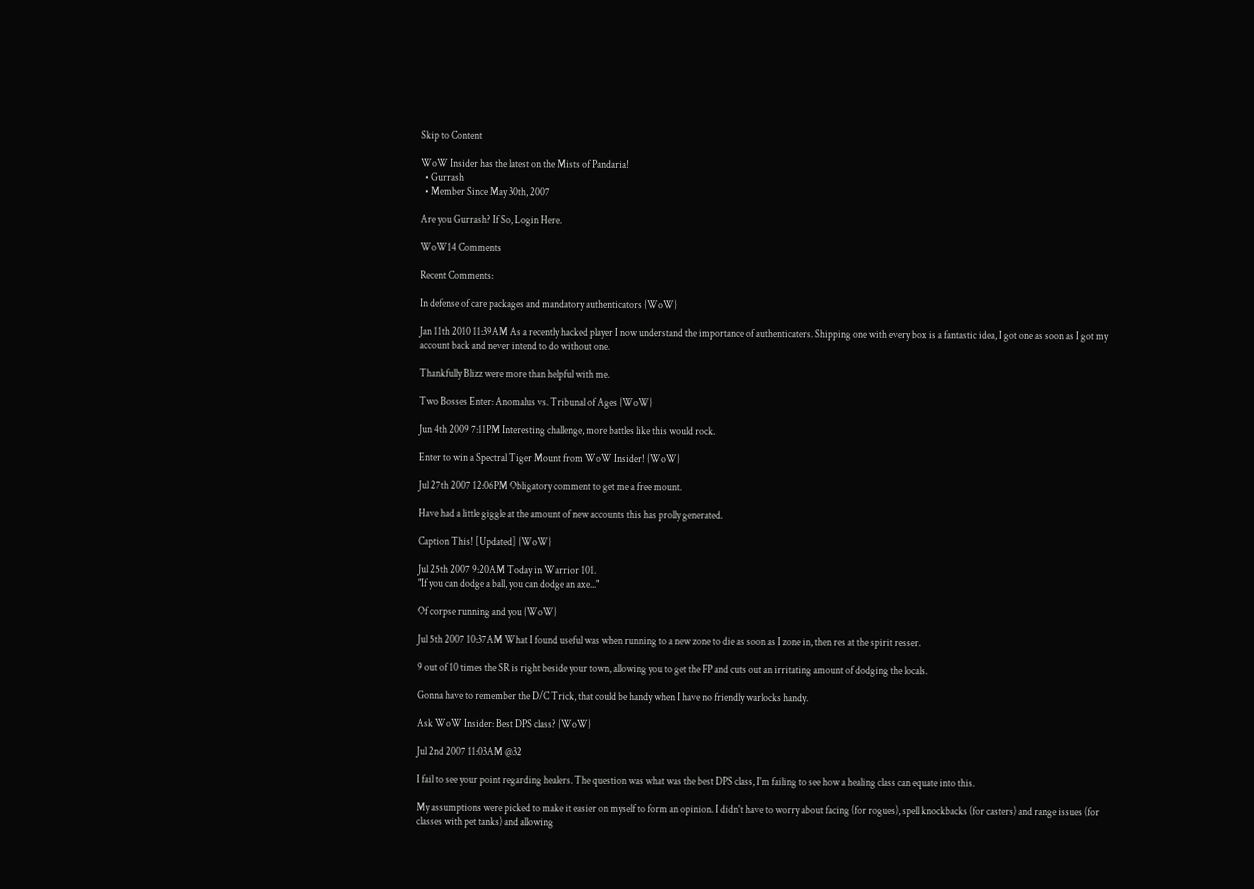Skip to Content

WoW Insider has the latest on the Mists of Pandaria!
  • Gurrash
  • Member Since May 30th, 2007

Are you Gurrash? If So, Login Here.

WoW14 Comments

Recent Comments:

In defense of care packages and mandatory authenticators {WoW}

Jan 11th 2010 11:39AM As a recently hacked player I now understand the importance of authenticaters. Shipping one with every box is a fantastic idea, I got one as soon as I got my account back and never intend to do without one.

Thankfully Blizz were more than helpful with me.

Two Bosses Enter: Anomalus vs. Tribunal of Ages {WoW}

Jun 4th 2009 7:11PM Interesting challenge, more battles like this would rock.

Enter to win a Spectral Tiger Mount from WoW Insider! {WoW}

Jul 27th 2007 12:06PM Obligatory comment to get me a free mount.

Have had a little giggle at the amount of new accounts this has prolly generated.

Caption This! [Updated] {WoW}

Jul 25th 2007 9:20AM Today in Warrior 101.
"If you can dodge a ball, you can dodge an axe..."

Of corpse running and you {WoW}

Jul 5th 2007 10:37AM What I found useful was when running to a new zone to die as soon as I zone in, then res at the spirit resser.

9 out of 10 times the SR is right beside your town, allowing you to get the FP and cuts out an irritating amount of dodging the locals.

Gonna have to remember the D/C Trick, that could be handy when I have no friendly warlocks handy.

Ask WoW Insider: Best DPS class? {WoW}

Jul 2nd 2007 11:03AM @32

I fail to see your point regarding healers. The question was what was the best DPS class, I'm failing to see how a healing class can equate into this.

My assumptions were picked to make it easier on myself to form an opinion. I didn't have to worry about facing (for rogues), spell knockbacks (for casters) and range issues (for classes with pet tanks) and allowing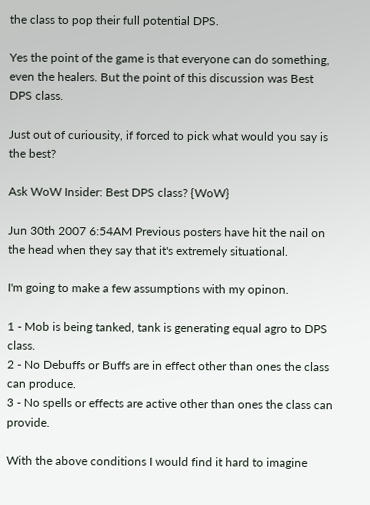the class to pop their full potential DPS.

Yes the point of the game is that everyone can do something, even the healers. But the point of this discussion was Best DPS class.

Just out of curiousity, if forced to pick what would you say is the best?

Ask WoW Insider: Best DPS class? {WoW}

Jun 30th 2007 6:54AM Previous posters have hit the nail on the head when they say that it's extremely situational.

I'm going to make a few assumptions with my opinon.

1 - Mob is being tanked, tank is generating equal agro to DPS class.
2 - No Debuffs or Buffs are in effect other than ones the class can produce.
3 - No spells or effects are active other than ones the class can provide.

With the above conditions I would find it hard to imagine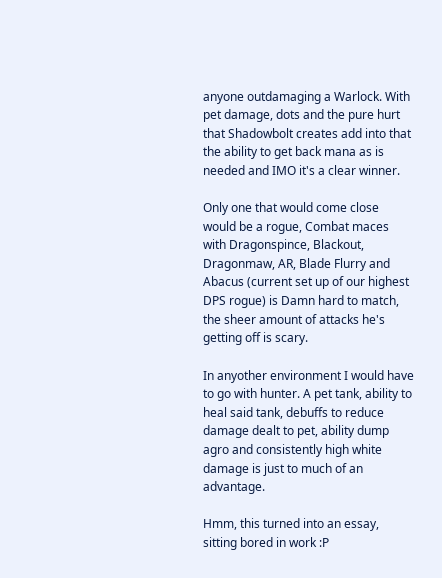anyone outdamaging a Warlock. With pet damage, dots and the pure hurt that Shadowbolt creates add into that the ability to get back mana as is needed and IMO it's a clear winner.

Only one that would come close would be a rogue, Combat maces with Dragonspince, Blackout, Dragonmaw, AR, Blade Flurry and Abacus (current set up of our highest DPS rogue) is Damn hard to match, the sheer amount of attacks he's getting off is scary.

In anyother environment I would have to go with hunter. A pet tank, ability to heal said tank, debuffs to reduce damage dealt to pet, ability dump agro and consistently high white damage is just to much of an advantage.

Hmm, this turned into an essay, sitting bored in work :P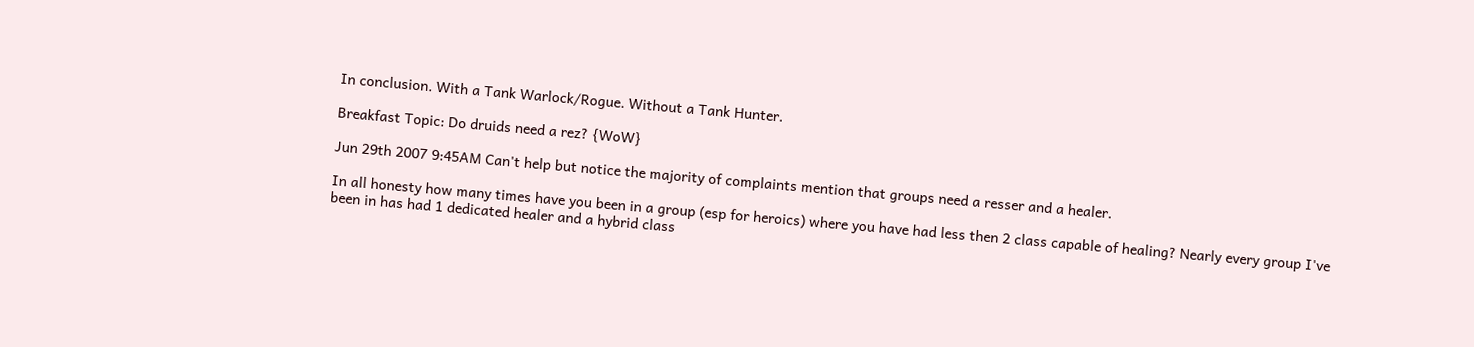In conclusion. With a Tank Warlock/Rogue. Without a Tank Hunter.

Breakfast Topic: Do druids need a rez? {WoW}

Jun 29th 2007 9:45AM Can't help but notice the majority of complaints mention that groups need a resser and a healer.

In all honesty how many times have you been in a group (esp for heroics) where you have had less then 2 class capable of healing? Nearly every group I've been in has had 1 dedicated healer and a hybrid class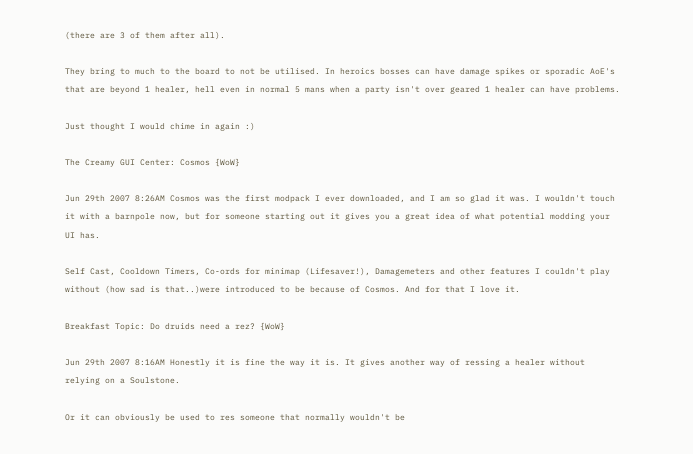(there are 3 of them after all).

They bring to much to the board to not be utilised. In heroics bosses can have damage spikes or sporadic AoE's that are beyond 1 healer, hell even in normal 5 mans when a party isn't over geared 1 healer can have problems.

Just thought I would chime in again :)

The Creamy GUI Center: Cosmos {WoW}

Jun 29th 2007 8:26AM Cosmos was the first modpack I ever downloaded, and I am so glad it was. I wouldn't touch it with a barnpole now, but for someone starting out it gives you a great idea of what potential modding your UI has.

Self Cast, Cooldown Timers, Co-ords for minimap (Lifesaver!), Damagemeters and other features I couldn't play without (how sad is that..)were introduced to be because of Cosmos. And for that I love it.

Breakfast Topic: Do druids need a rez? {WoW}

Jun 29th 2007 8:16AM Honestly it is fine the way it is. It gives another way of ressing a healer without relying on a Soulstone.

Or it can obviously be used to res someone that normally wouldn't be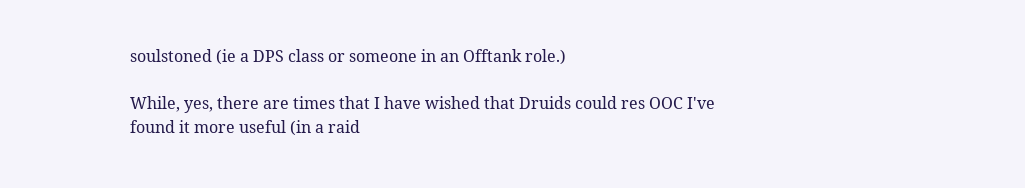soulstoned (ie a DPS class or someone in an Offtank role.)

While, yes, there are times that I have wished that Druids could res OOC I've found it more useful (in a raid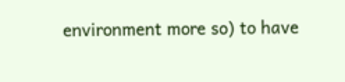environment more so) to have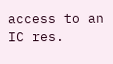access to an IC res.